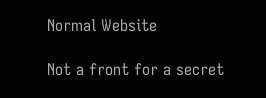Normal Website

Not a front for a secret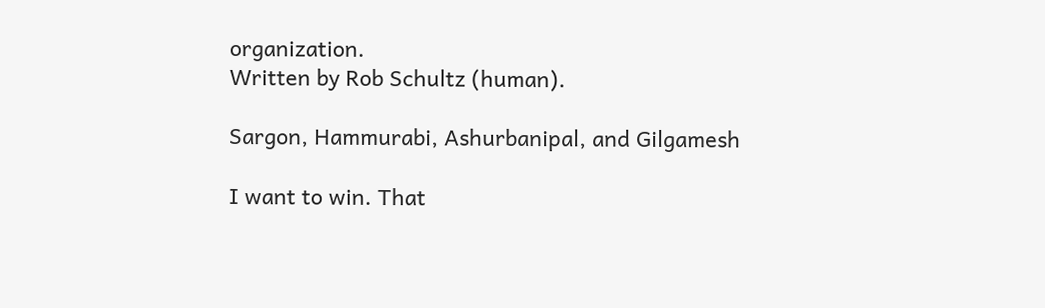organization.
Written by Rob Schultz (human).

Sargon, Hammurabi, Ashurbanipal, and Gilgamesh

I want to win. That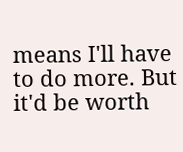means I'll have to do more. But it'd be worth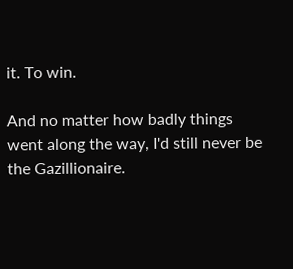it. To win.

And no matter how badly things went along the way, I'd still never be the Gazillionaire.